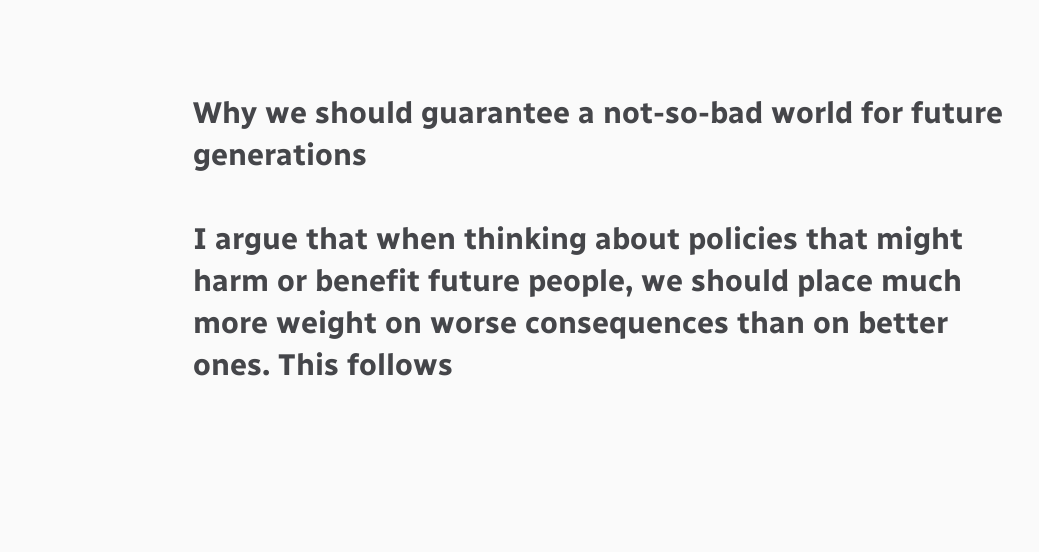Why we should guarantee a not-so-bad world for future generations

I argue that when thinking about policies that might harm or benefit future people, we should place much more weight on worse consequences than on better ones. This follows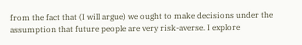from the fact that (I will argue) we ought to make decisions under the assumption that future people are very risk-averse. I explore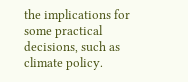the implications for some practical decisions, such as climate policy.